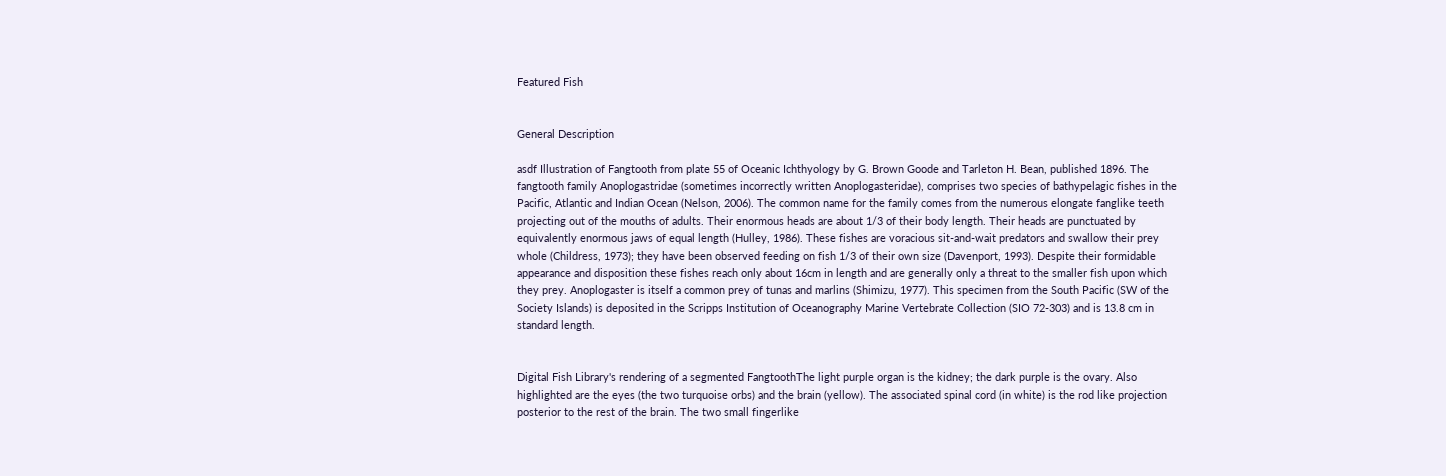Featured Fish


General Description

asdf Illustration of Fangtooth from plate 55 of Oceanic Ichthyology by G. Brown Goode and Tarleton H. Bean, published 1896. The fangtooth family Anoplogastridae (sometimes incorrectly written Anoplogasteridae), comprises two species of bathypelagic fishes in the Pacific, Atlantic and Indian Ocean (Nelson, 2006). The common name for the family comes from the numerous elongate fanglike teeth projecting out of the mouths of adults. Their enormous heads are about 1/3 of their body length. Their heads are punctuated by equivalently enormous jaws of equal length (Hulley, 1986). These fishes are voracious sit-and-wait predators and swallow their prey whole (Childress, 1973); they have been observed feeding on fish 1/3 of their own size (Davenport, 1993). Despite their formidable appearance and disposition these fishes reach only about 16cm in length and are generally only a threat to the smaller fish upon which they prey. Anoplogaster is itself a common prey of tunas and marlins (Shimizu, 1977). This specimen from the South Pacific (SW of the Society Islands) is deposited in the Scripps Institution of Oceanography Marine Vertebrate Collection (SIO 72-303) and is 13.8 cm in standard length.


Digital Fish Library's rendering of a segmented FangtoothThe light purple organ is the kidney; the dark purple is the ovary. Also highlighted are the eyes (the two turquoise orbs) and the brain (yellow). The associated spinal cord (in white) is the rod like projection posterior to the rest of the brain. The two small fingerlike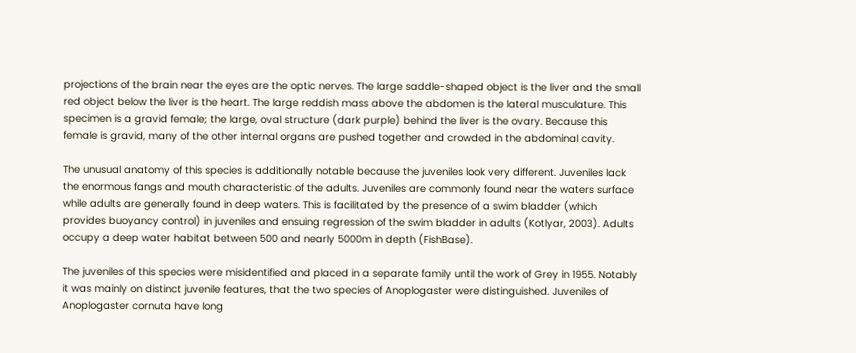projections of the brain near the eyes are the optic nerves. The large saddle-shaped object is the liver and the small red object below the liver is the heart. The large reddish mass above the abdomen is the lateral musculature. This specimen is a gravid female; the large, oval structure (dark purple) behind the liver is the ovary. Because this female is gravid, many of the other internal organs are pushed together and crowded in the abdominal cavity.

The unusual anatomy of this species is additionally notable because the juveniles look very different. Juveniles lack the enormous fangs and mouth characteristic of the adults. Juveniles are commonly found near the waters surface while adults are generally found in deep waters. This is facilitated by the presence of a swim bladder (which provides buoyancy control) in juveniles and ensuing regression of the swim bladder in adults (Kotlyar, 2003). Adults occupy a deep water habitat between 500 and nearly 5000m in depth (FishBase).

The juveniles of this species were misidentified and placed in a separate family until the work of Grey in 1955. Notably it was mainly on distinct juvenile features, that the two species of Anoplogaster were distinguished. Juveniles of Anoplogaster cornuta have long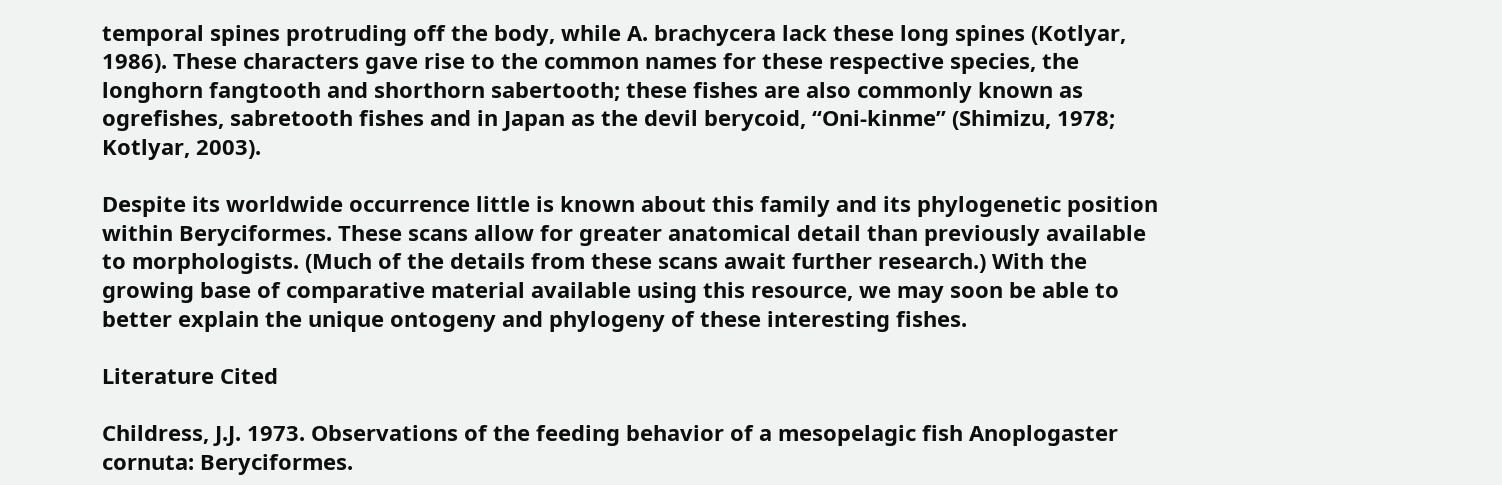temporal spines protruding off the body, while A. brachycera lack these long spines (Kotlyar, 1986). These characters gave rise to the common names for these respective species, the longhorn fangtooth and shorthorn sabertooth; these fishes are also commonly known as ogrefishes, sabretooth fishes and in Japan as the devil berycoid, “Oni-kinme” (Shimizu, 1978; Kotlyar, 2003).

Despite its worldwide occurrence little is known about this family and its phylogenetic position within Beryciformes. These scans allow for greater anatomical detail than previously available to morphologists. (Much of the details from these scans await further research.) With the growing base of comparative material available using this resource, we may soon be able to better explain the unique ontogeny and phylogeny of these interesting fishes.

Literature Cited

Childress, J.J. 1973. Observations of the feeding behavior of a mesopelagic fish Anoplogaster cornuta: Beryciformes.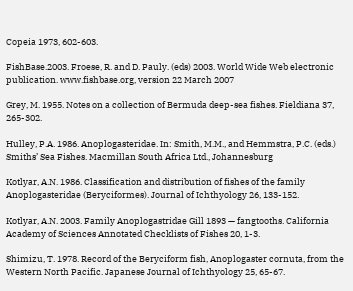Copeia 1973, 602-603.

FishBase.2003. Froese, R. and D. Pauly. (eds) 2003. World Wide Web electronic publication. www.fishbase.org, version 22 March 2007

Grey, M. 1955. Notes on a collection of Bermuda deep-sea fishes. Fieldiana 37, 265-302.

Hulley, P.A. 1986. Anoplogasteridae. In: Smith, M.M., and Hemmstra, P.C. (eds.) Smiths’ Sea Fishes. Macmillan South Africa Ltd., Johannesburg

Kotlyar, A.N. 1986. Classification and distribution of fishes of the family Anoplogasteridae (Beryciformes). Journal of Ichthyology 26, 133-152.

Kotlyar, A.N. 2003. Family Anoplogastridae Gill 1893 — fangtooths. California Academy of Sciences Annotated Checklists of Fishes 20, 1-3.

Shimizu, T. 1978. Record of the Beryciform fish, Anoplogaster cornuta, from the Western North Pacific. Japanese Journal of Ichthyology 25, 65-67.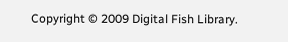Copyright © 2009 Digital Fish Library.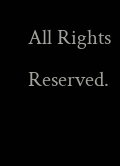All Rights Reserved.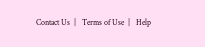Contact Us  |   Terms of Use  |   Help